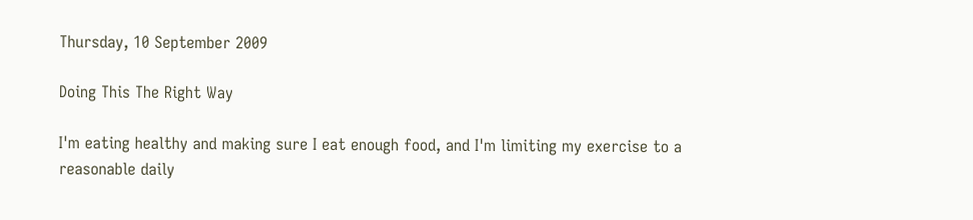Thursday, 10 September 2009

Doing This The Right Way

I'm eating healthy and making sure I eat enough food, and I'm limiting my exercise to a reasonable daily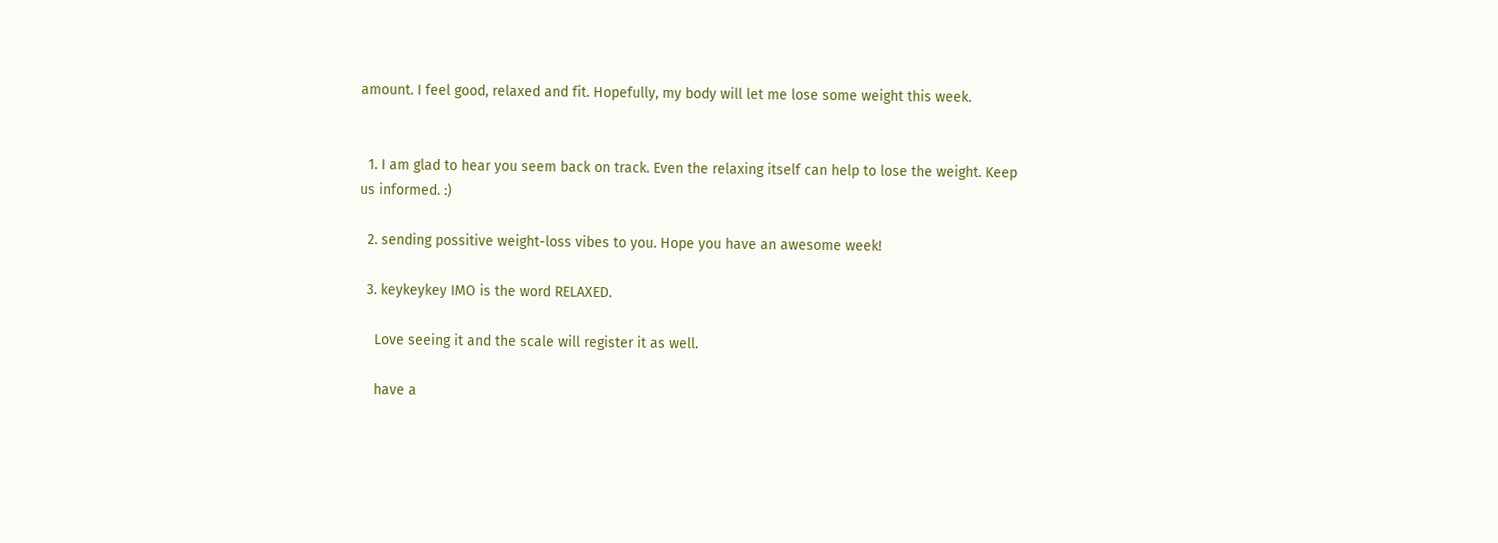amount. I feel good, relaxed and fit. Hopefully, my body will let me lose some weight this week.


  1. I am glad to hear you seem back on track. Even the relaxing itself can help to lose the weight. Keep us informed. :)

  2. sending possitive weight-loss vibes to you. Hope you have an awesome week!

  3. keykeykey IMO is the word RELAXED.

    Love seeing it and the scale will register it as well.

    have a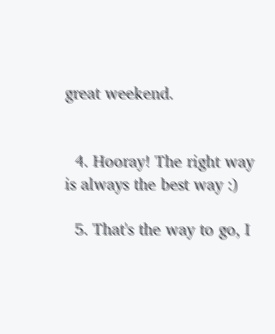great weekend.


  4. Hooray! The right way is always the best way :)

  5. That's the way to go, I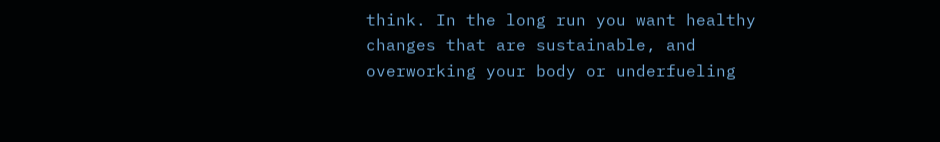think. In the long run you want healthy changes that are sustainable, and overworking your body or underfueling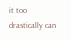it too drastically can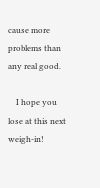cause more problems than any real good.

    I hope you lose at this next weigh-in!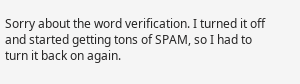Sorry about the word verification. I turned it off and started getting tons of SPAM, so I had to turn it back on again.